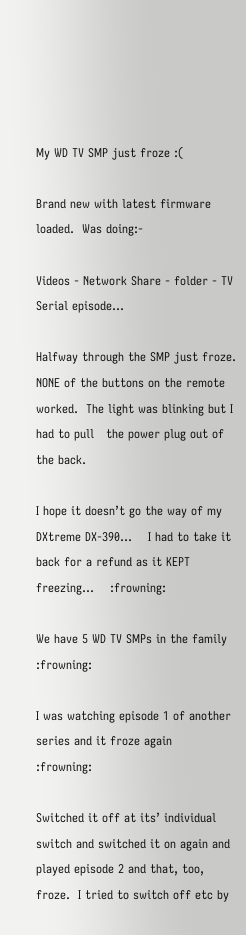My WD TV SMP just froze :(

Brand new with latest firmware loaded.  Was doing:-

Videos - Network Share - folder - TV Serial episode…

Halfway through the SMP just froze.  NONE of the buttons on the remote worked.  The light was blinking but I had to pull   the power plug out of the back.

I hope it doesn’t go the way of my DXtreme DX-390…    I had to take it back for a refund as it KEPT freezing…    :frowning:

We have 5 WD TV SMPs in the family   :frowning:

I was watching episode 1 of another series and it froze again   :frowning:

Switched it off at its’ individual switch and switched it on again and played episode 2 and that, too, froze.  I tried to switch off etc by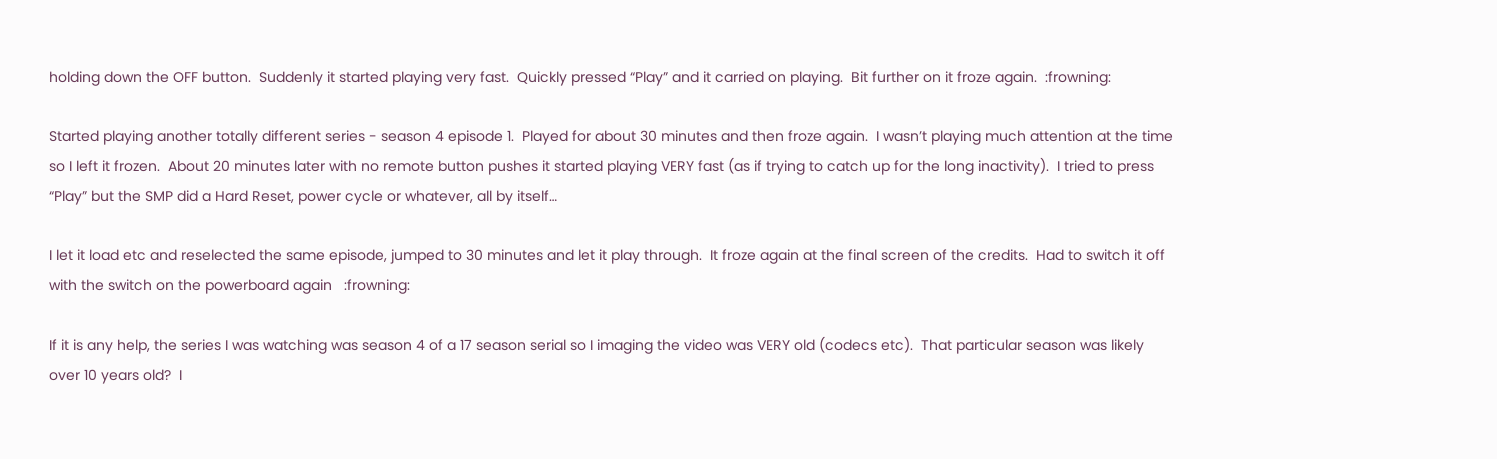holding down the OFF button.  Suddenly it started playing very fast.  Quickly pressed “Play” and it carried on playing.  Bit further on it froze again.  :frowning:

Started playing another totally different series - season 4 episode 1.  Played for about 30 minutes and then froze again.  I wasn’t playing much attention at the time so I left it frozen.  About 20 minutes later with no remote button pushes it started playing VERY fast (as if trying to catch up for the long inactivity).  I tried to press “Play” but the SMP did a Hard Reset, power cycle or whatever, all by itself…

I let it load etc and reselected the same episode, jumped to 30 minutes and let it play through.  It froze again at the final screen of the credits.  Had to switch it off with the switch on the powerboard again   :frowning:

If it is any help, the series I was watching was season 4 of a 17 season serial so I imaging the video was VERY old (codecs etc).  That particular season was likely over 10 years old?  I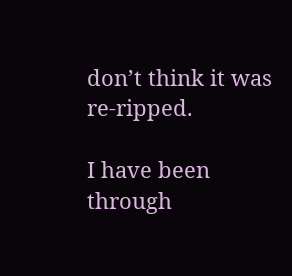don’t think it was re-ripped.

I have been through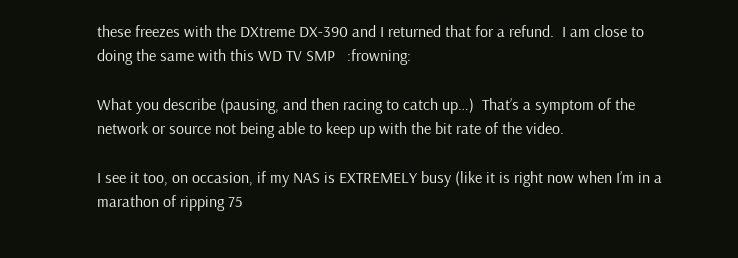these freezes with the DXtreme DX-390 and I returned that for a refund.  I am close to doing the same with this WD TV SMP   :frowning:

What you describe (pausing, and then racing to catch up…)  That’s a symptom of the network or source not being able to keep up with the bit rate of the video.

I see it too, on occasion, if my NAS is EXTREMELY busy (like it is right now when I’m in a marathon of ripping 75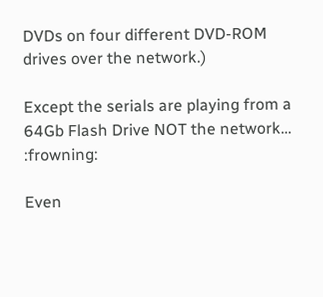DVDs on four different DVD-ROM drives over the network.)

Except the serials are playing from a 64Gb Flash Drive NOT the network…    :frowning:

Even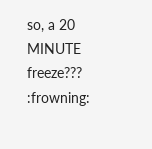so, a 20 MINUTE freeze???    :frowning: